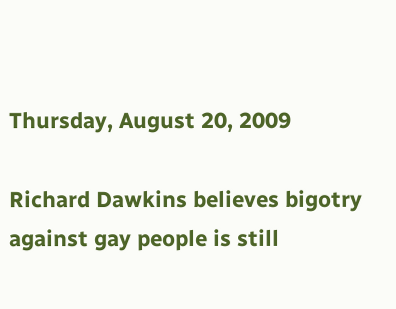Thursday, August 20, 2009

Richard Dawkins believes bigotry against gay people is still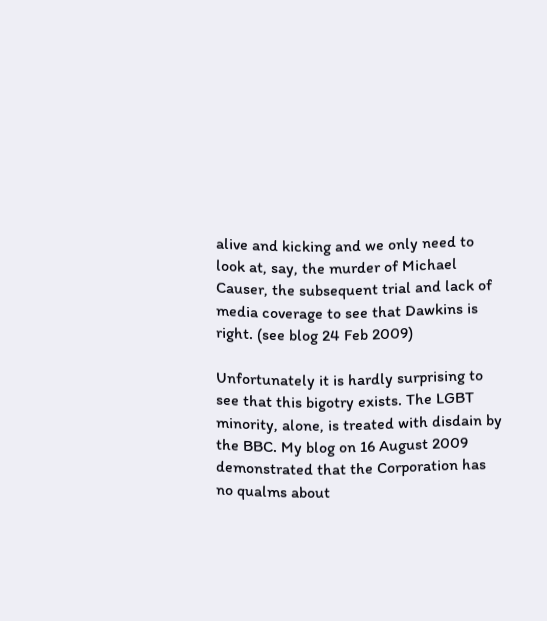alive and kicking and we only need to look at, say, the murder of Michael Causer, the subsequent trial and lack of media coverage to see that Dawkins is right. (see blog 24 Feb 2009)

Unfortunately it is hardly surprising to see that this bigotry exists. The LGBT minority, alone, is treated with disdain by the BBC. My blog on 16 August 2009 demonstrated that the Corporation has no qualms about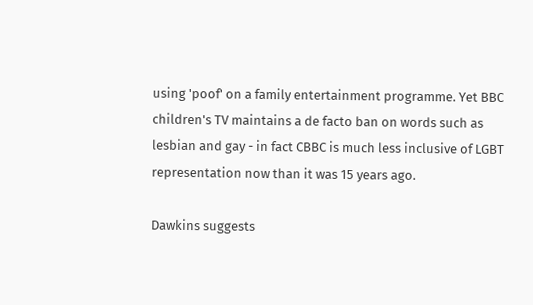using 'poof' on a family entertainment programme. Yet BBC children's TV maintains a de facto ban on words such as lesbian and gay - in fact CBBC is much less inclusive of LGBT representation now than it was 15 years ago.

Dawkins suggests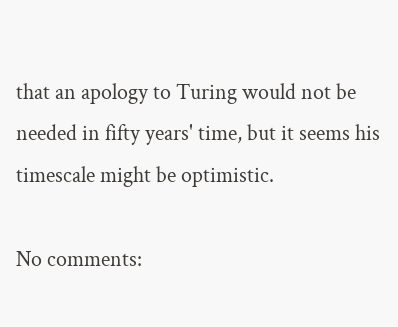that an apology to Turing would not be needed in fifty years' time, but it seems his timescale might be optimistic.

No comments: